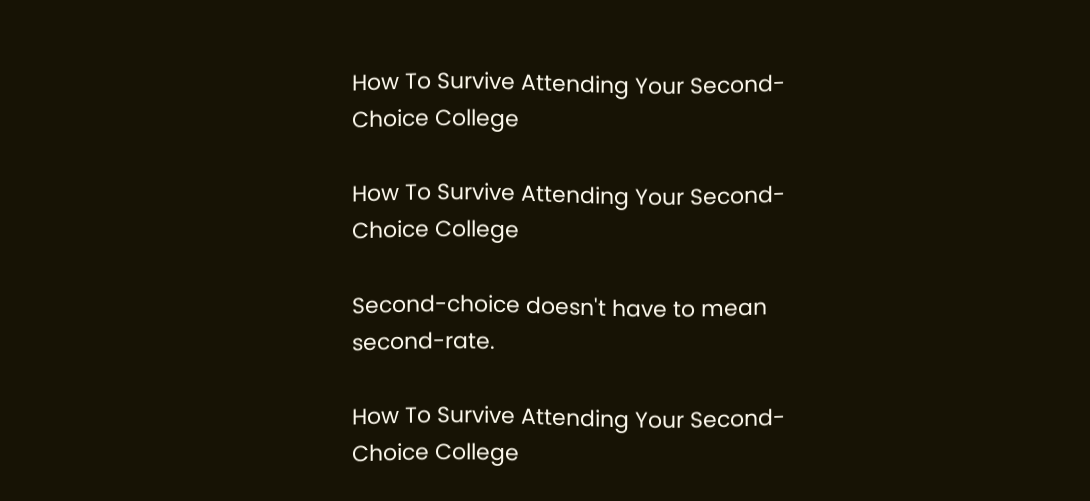How To Survive Attending Your Second-Choice College

How To Survive Attending Your Second-Choice College

Second-choice doesn't have to mean second-rate.

How To Survive Attending Your Second-Choice College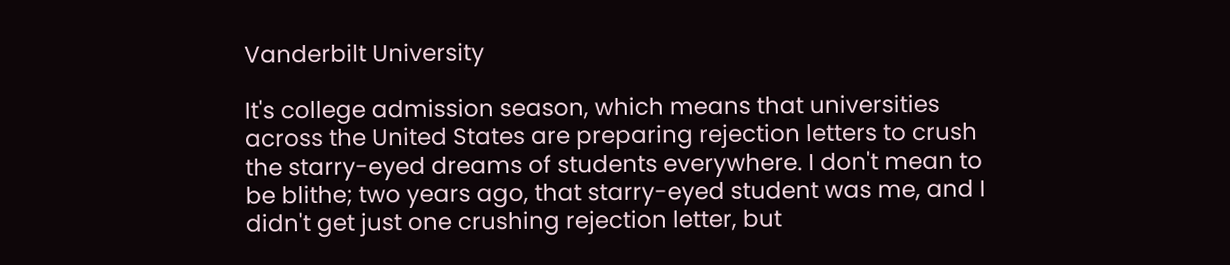Vanderbilt University

It's college admission season, which means that universities across the United States are preparing rejection letters to crush the starry-eyed dreams of students everywhere. I don't mean to be blithe; two years ago, that starry-eyed student was me, and I didn't get just one crushing rejection letter, but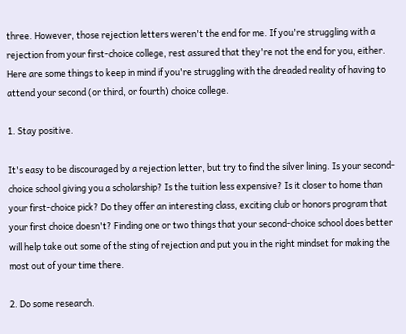three. However, those rejection letters weren't the end for me. If you're struggling with a rejection from your first-choice college, rest assured that they're not the end for you, either. Here are some things to keep in mind if you're struggling with the dreaded reality of having to attend your second (or third, or fourth) choice college.

1. Stay positive.

It's easy to be discouraged by a rejection letter, but try to find the silver lining. Is your second-choice school giving you a scholarship? Is the tuition less expensive? Is it closer to home than your first-choice pick? Do they offer an interesting class, exciting club or honors program that your first choice doesn't? Finding one or two things that your second-choice school does better will help take out some of the sting of rejection and put you in the right mindset for making the most out of your time there.

2. Do some research.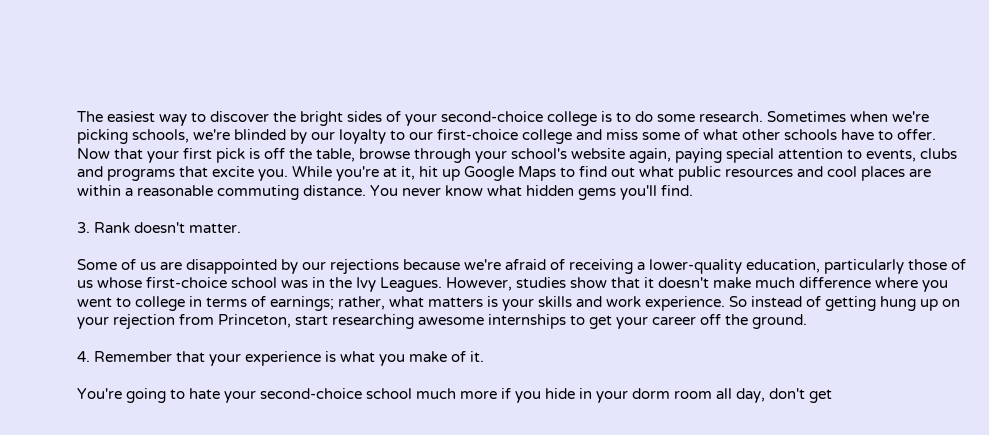The easiest way to discover the bright sides of your second-choice college is to do some research. Sometimes when we're picking schools, we're blinded by our loyalty to our first-choice college and miss some of what other schools have to offer. Now that your first pick is off the table, browse through your school's website again, paying special attention to events, clubs and programs that excite you. While you're at it, hit up Google Maps to find out what public resources and cool places are within a reasonable commuting distance. You never know what hidden gems you'll find.

3. Rank doesn't matter.

Some of us are disappointed by our rejections because we're afraid of receiving a lower-quality education, particularly those of us whose first-choice school was in the Ivy Leagues. However, studies show that it doesn't make much difference where you went to college in terms of earnings; rather, what matters is your skills and work experience. So instead of getting hung up on your rejection from Princeton, start researching awesome internships to get your career off the ground.

4. Remember that your experience is what you make of it.

You're going to hate your second-choice school much more if you hide in your dorm room all day, don't get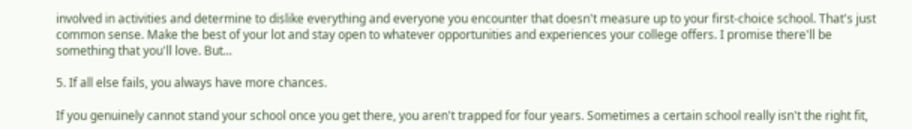involved in activities and determine to dislike everything and everyone you encounter that doesn't measure up to your first-choice school. That's just common sense. Make the best of your lot and stay open to whatever opportunities and experiences your college offers. I promise there'll be something that you'll love. But...

5. If all else fails, you always have more chances.

If you genuinely cannot stand your school once you get there, you aren't trapped for four years. Sometimes a certain school really isn't the right fit,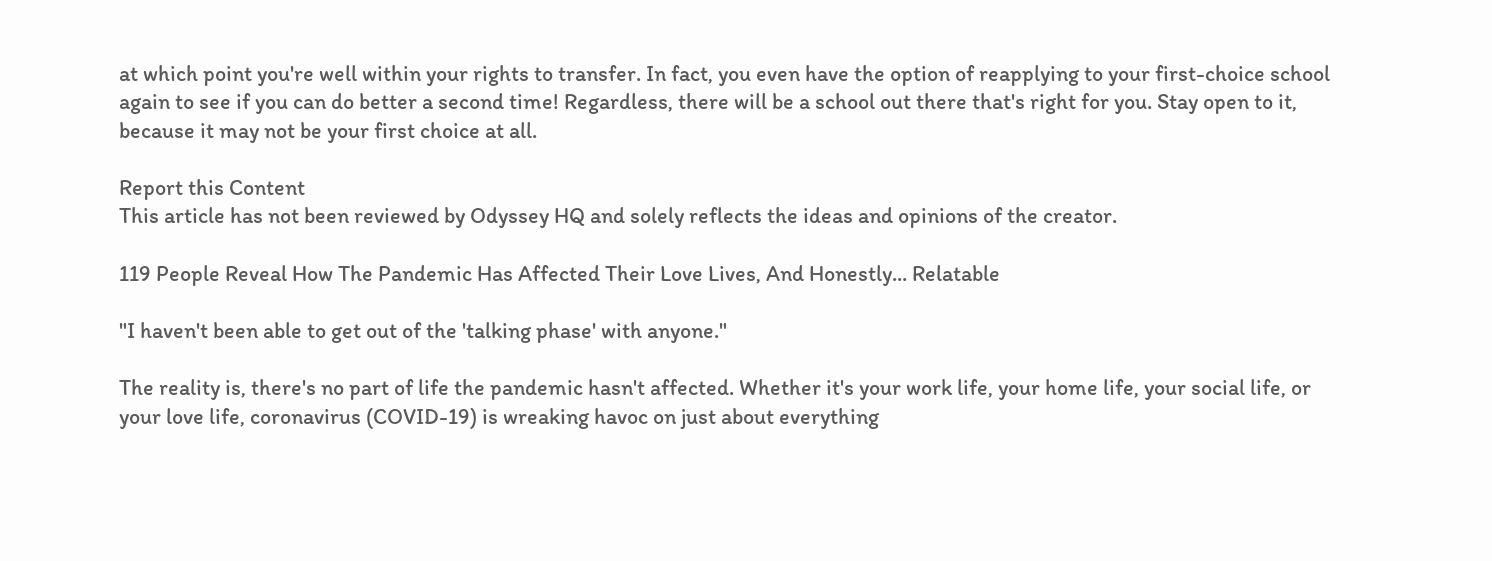at which point you're well within your rights to transfer. In fact, you even have the option of reapplying to your first-choice school again to see if you can do better a second time! Regardless, there will be a school out there that's right for you. Stay open to it, because it may not be your first choice at all.

Report this Content
This article has not been reviewed by Odyssey HQ and solely reflects the ideas and opinions of the creator.

119 People Reveal How The Pandemic Has Affected Their Love Lives, And Honestly... Relatable

"I haven't been able to get out of the 'talking phase' with anyone."

The reality is, there's no part of life the pandemic hasn't affected. Whether it's your work life, your home life, your social life, or your love life, coronavirus (COVID-19) is wreaking havoc on just about everything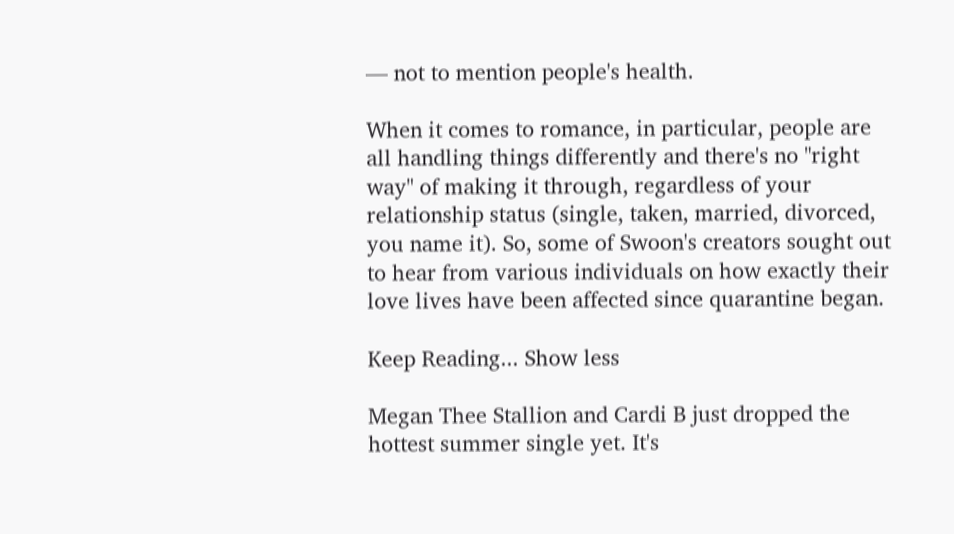— not to mention people's health.

When it comes to romance, in particular, people are all handling things differently and there's no "right way" of making it through, regardless of your relationship status (single, taken, married, divorced, you name it). So, some of Swoon's creators sought out to hear from various individuals on how exactly their love lives have been affected since quarantine began.

Keep Reading... Show less

Megan Thee Stallion and Cardi B just dropped the hottest summer single yet. It's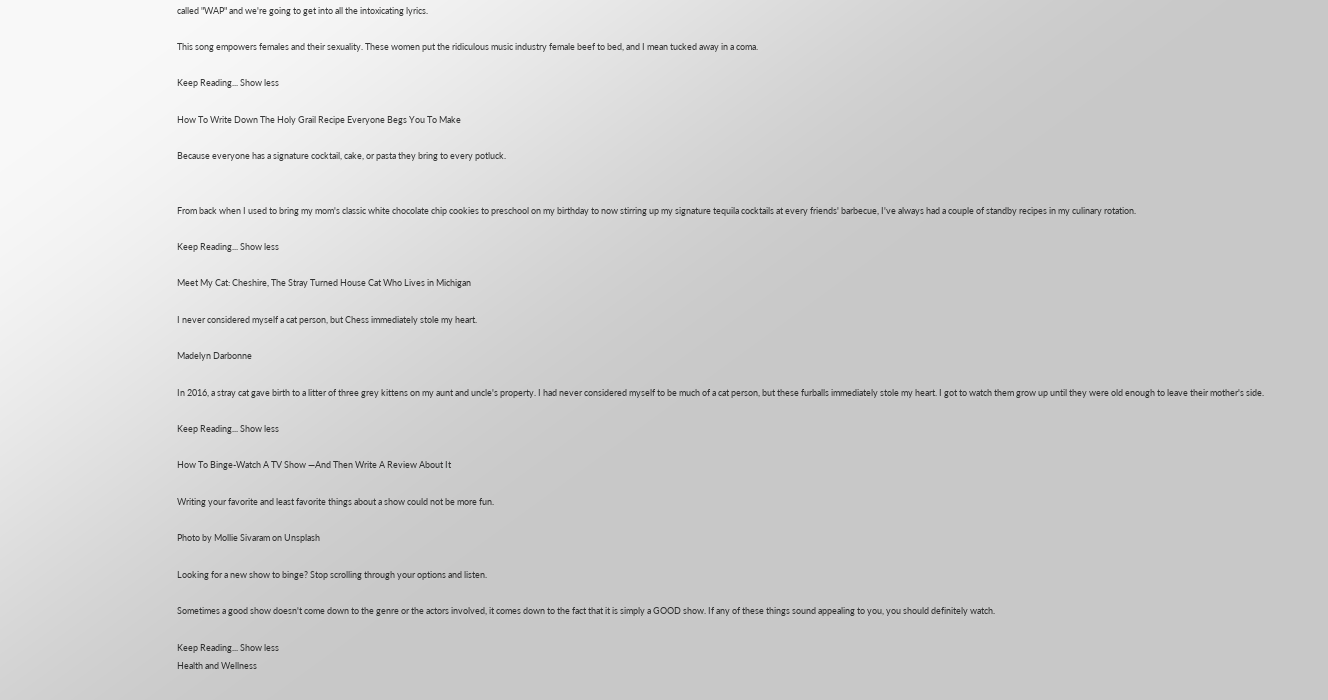called "WAP" and we're going to get into all the intoxicating lyrics.

This song empowers females and their sexuality. These women put the ridiculous music industry female beef to bed, and I mean tucked away in a coma.

Keep Reading... Show less

How To Write Down The Holy Grail Recipe Everyone Begs You To Make

Because everyone has a signature cocktail, cake, or pasta they bring to every potluck.


From back when I used to bring my mom's classic white chocolate chip cookies to preschool on my birthday to now stirring up my signature tequila cocktails at every friends' barbecue, I've always had a couple of standby recipes in my culinary rotation.

Keep Reading... Show less

Meet My Cat: Cheshire, The Stray Turned House Cat Who Lives in Michigan

I never considered myself a cat person, but Chess immediately stole my heart.

Madelyn Darbonne

In 2016, a stray cat gave birth to a litter of three grey kittens on my aunt and uncle's property. I had never considered myself to be much of a cat person, but these furballs immediately stole my heart. I got to watch them grow up until they were old enough to leave their mother's side.

Keep Reading... Show less

How To Binge-Watch A TV Show —And Then Write A Review About It

Writing your favorite and least favorite things about a show could not be more fun.

Photo by Mollie Sivaram on Unsplash

Looking for a new show to binge? Stop scrolling through your options and listen.

Sometimes a good show doesn't come down to the genre or the actors involved, it comes down to the fact that it is simply a GOOD show. If any of these things sound appealing to you, you should definitely watch.

Keep Reading... Show less
Health and Wellness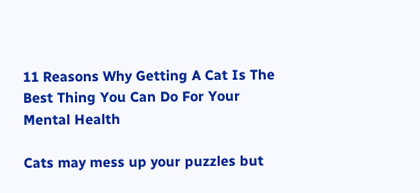11 Reasons Why Getting A Cat Is The Best Thing You Can Do For Your Mental Health

Cats may mess up your puzzles but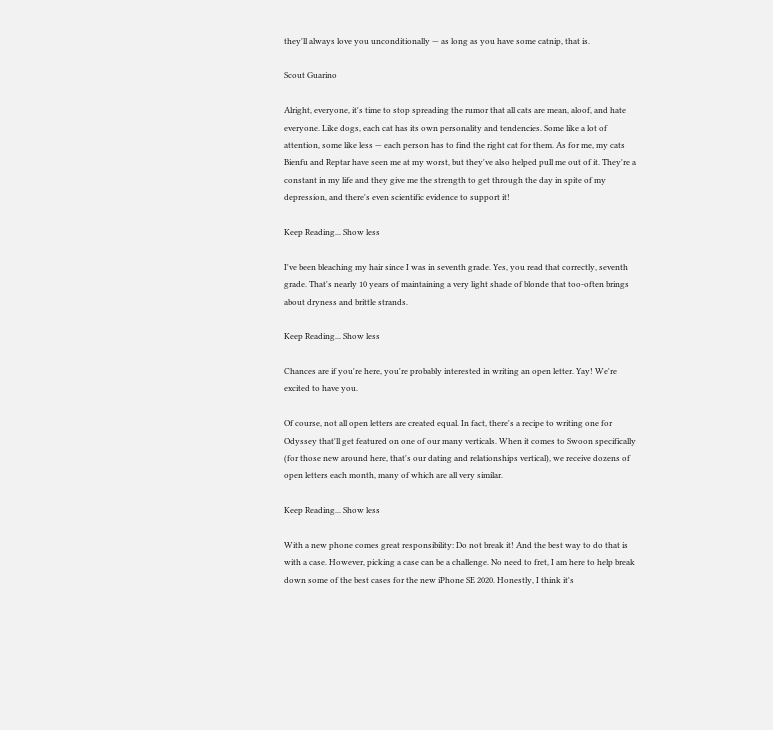they'll always love you unconditionally — as long as you have some catnip, that is.

Scout Guarino

Alright, everyone, it's time to stop spreading the rumor that all cats are mean, aloof, and hate everyone. Like dogs, each cat has its own personality and tendencies. Some like a lot of attention, some like less — each person has to find the right cat for them. As for me, my cats Bienfu and Reptar have seen me at my worst, but they've also helped pull me out of it. They're a constant in my life and they give me the strength to get through the day in spite of my depression, and there's even scientific evidence to support it!

Keep Reading... Show less

I've been bleaching my hair since I was in seventh grade. Yes, you read that correctly, seventh grade. That's nearly 10 years of maintaining a very light shade of blonde that too-often brings about dryness and brittle strands.

Keep Reading... Show less

Chances are if you're here, you're probably interested in writing an open letter. Yay! We're excited to have you.

Of course, not all open letters are created equal. In fact, there's a recipe to writing one for Odyssey that'll get featured on one of our many verticals. When it comes to Swoon specifically (for those new around here, that's our dating and relationships vertical), we receive dozens of open letters each month, many of which are all very similar.

Keep Reading... Show less

With a new phone comes great responsibility: Do not break it! And the best way to do that is with a case. However, picking a case can be a challenge. No need to fret, I am here to help break down some of the best cases for the new iPhone SE 2020. Honestly, I think it's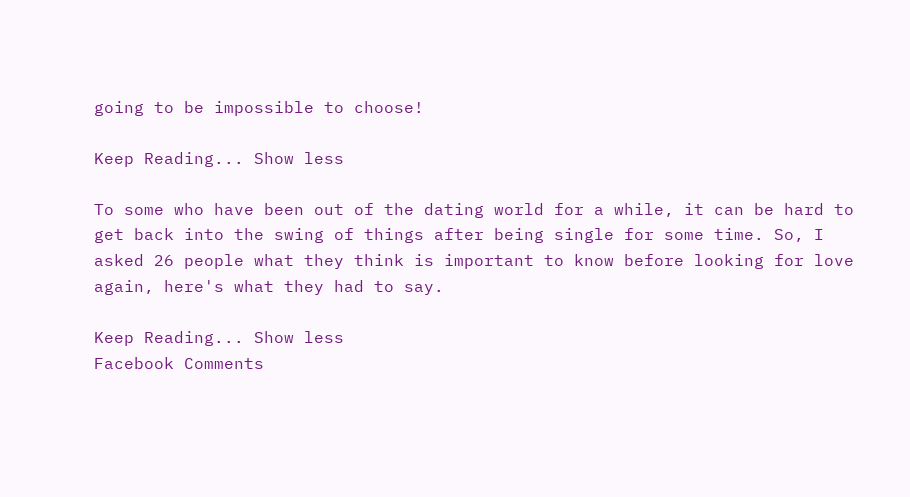going to be impossible to choose!

Keep Reading... Show less

To some who have been out of the dating world for a while, it can be hard to get back into the swing of things after being single for some time. So, I asked 26 people what they think is important to know before looking for love again, here's what they had to say.

Keep Reading... Show less
Facebook Comments